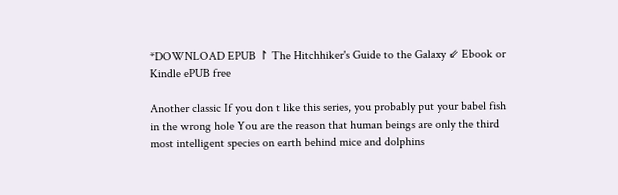*DOWNLOAD EPUB ↾ The Hitchhiker's Guide to the Galaxy ⇙ Ebook or Kindle ePUB free

Another classic If you don t like this series, you probably put your babel fish in the wrong hole You are the reason that human beings are only the third most intelligent species on earth behind mice and dolphins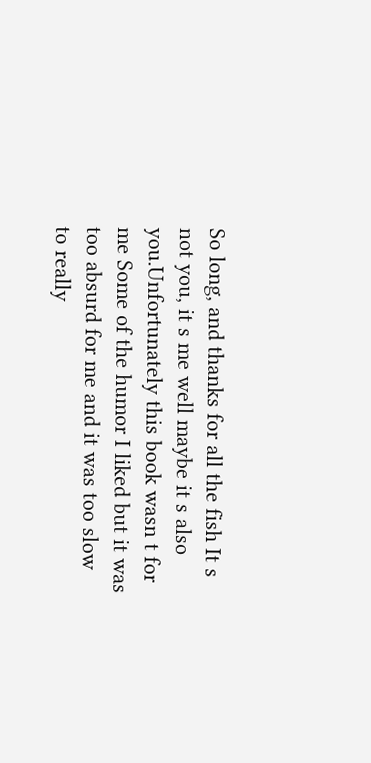So long, and thanks for all the fish It s not you, it s me well maybe it s also you.Unfortunately this book wasn t for me Some of the humor I liked but it was too absurd for me and it was too slow to really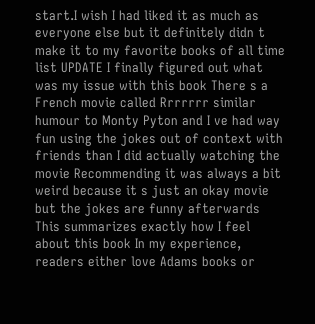start.I wish I had liked it as much as everyone else but it definitely didn t make it to my favorite books of all time list UPDATE I finally figured out what was my issue with this book There s a French movie called Rrrrrrr similar humour to Monty Pyton and I ve had way fun using the jokes out of context with friends than I did actually watching the movie Recommending it was always a bit weird because it s just an okay movie but the jokes are funny afterwards This summarizes exactly how I feel about this book In my experience, readers either love Adams books or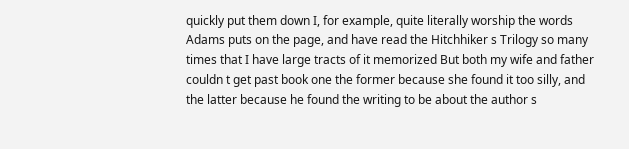quickly put them down I, for example, quite literally worship the words Adams puts on the page, and have read the Hitchhiker s Trilogy so many times that I have large tracts of it memorized But both my wife and father couldn t get past book one the former because she found it too silly, and the latter because he found the writing to be about the author s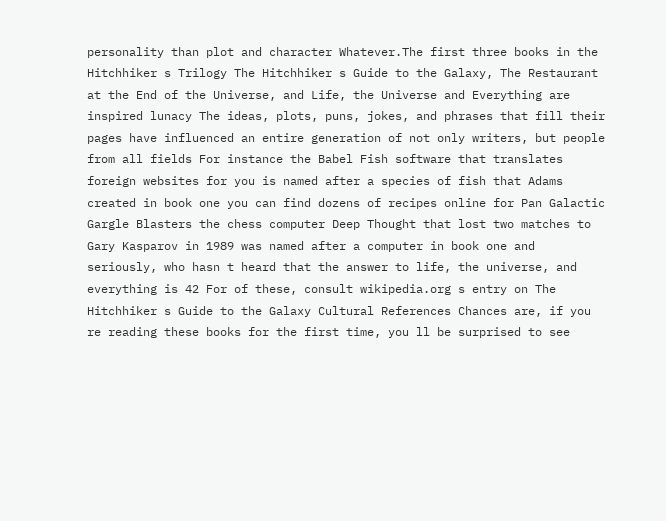personality than plot and character Whatever.The first three books in the Hitchhiker s Trilogy The Hitchhiker s Guide to the Galaxy, The Restaurant at the End of the Universe, and Life, the Universe and Everything are inspired lunacy The ideas, plots, puns, jokes, and phrases that fill their pages have influenced an entire generation of not only writers, but people from all fields For instance the Babel Fish software that translates foreign websites for you is named after a species of fish that Adams created in book one you can find dozens of recipes online for Pan Galactic Gargle Blasters the chess computer Deep Thought that lost two matches to Gary Kasparov in 1989 was named after a computer in book one and seriously, who hasn t heard that the answer to life, the universe, and everything is 42 For of these, consult wikipedia.org s entry on The Hitchhiker s Guide to the Galaxy Cultural References Chances are, if you re reading these books for the first time, you ll be surprised to see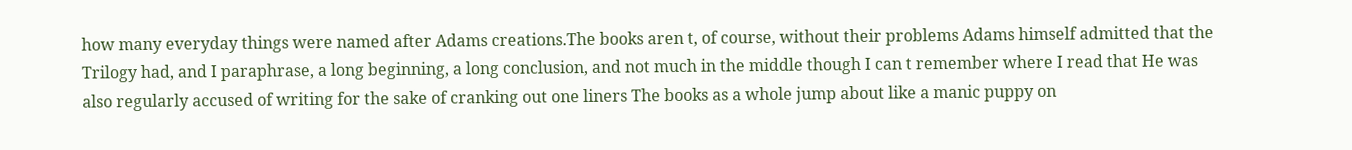how many everyday things were named after Adams creations.The books aren t, of course, without their problems Adams himself admitted that the Trilogy had, and I paraphrase, a long beginning, a long conclusion, and not much in the middle though I can t remember where I read that He was also regularly accused of writing for the sake of cranking out one liners The books as a whole jump about like a manic puppy on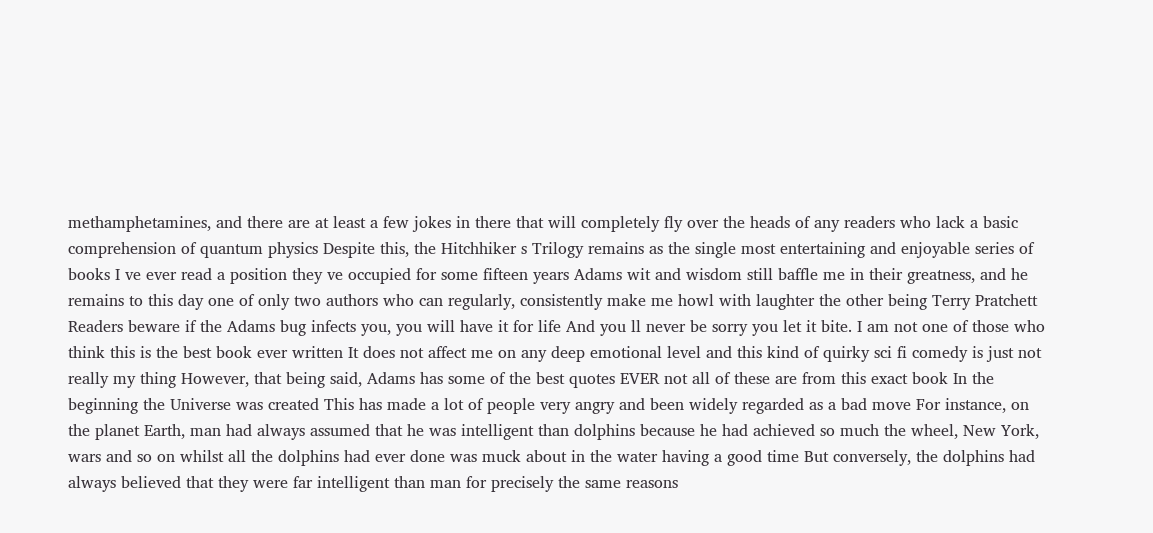methamphetamines, and there are at least a few jokes in there that will completely fly over the heads of any readers who lack a basic comprehension of quantum physics Despite this, the Hitchhiker s Trilogy remains as the single most entertaining and enjoyable series of books I ve ever read a position they ve occupied for some fifteen years Adams wit and wisdom still baffle me in their greatness, and he remains to this day one of only two authors who can regularly, consistently make me howl with laughter the other being Terry Pratchett Readers beware if the Adams bug infects you, you will have it for life And you ll never be sorry you let it bite. I am not one of those who think this is the best book ever written It does not affect me on any deep emotional level and this kind of quirky sci fi comedy is just not really my thing However, that being said, Adams has some of the best quotes EVER not all of these are from this exact book In the beginning the Universe was created This has made a lot of people very angry and been widely regarded as a bad move For instance, on the planet Earth, man had always assumed that he was intelligent than dolphins because he had achieved so much the wheel, New York, wars and so on whilst all the dolphins had ever done was muck about in the water having a good time But conversely, the dolphins had always believed that they were far intelligent than man for precisely the same reasons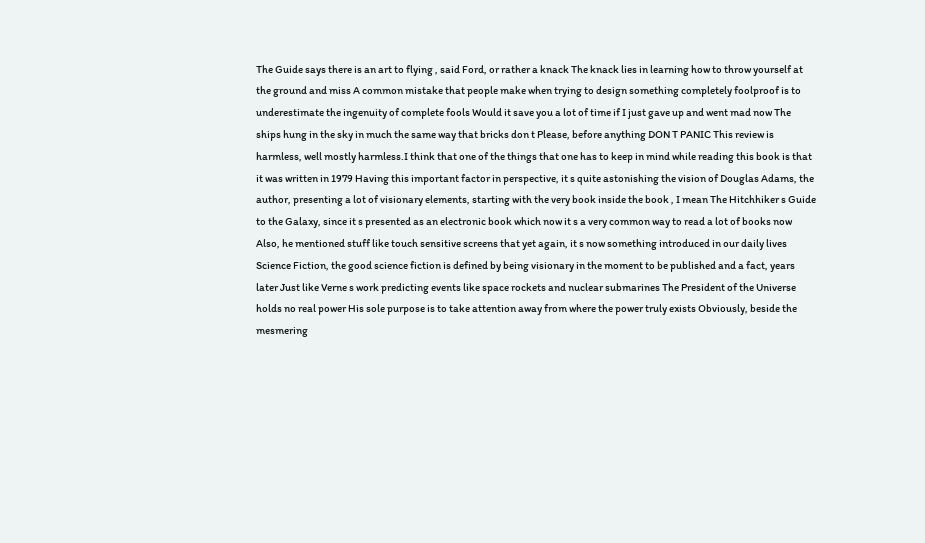The Guide says there is an art to flying , said Ford, or rather a knack The knack lies in learning how to throw yourself at the ground and miss A common mistake that people make when trying to design something completely foolproof is to underestimate the ingenuity of complete fools Would it save you a lot of time if I just gave up and went mad now The ships hung in the sky in much the same way that bricks don t Please, before anything DON T PANIC This review is harmless, well mostly harmless.I think that one of the things that one has to keep in mind while reading this book is that it was written in 1979 Having this important factor in perspective, it s quite astonishing the vision of Douglas Adams, the author, presenting a lot of visionary elements, starting with the very book inside the book , I mean The Hitchhiker s Guide to the Galaxy, since it s presented as an electronic book which now it s a very common way to read a lot of books now Also, he mentioned stuff like touch sensitive screens that yet again, it s now something introduced in our daily lives Science Fiction, the good science fiction is defined by being visionary in the moment to be published and a fact, years later Just like Verne s work predicting events like space rockets and nuclear submarines The President of the Universe holds no real power His sole purpose is to take attention away from where the power truly exists Obviously, beside the mesmering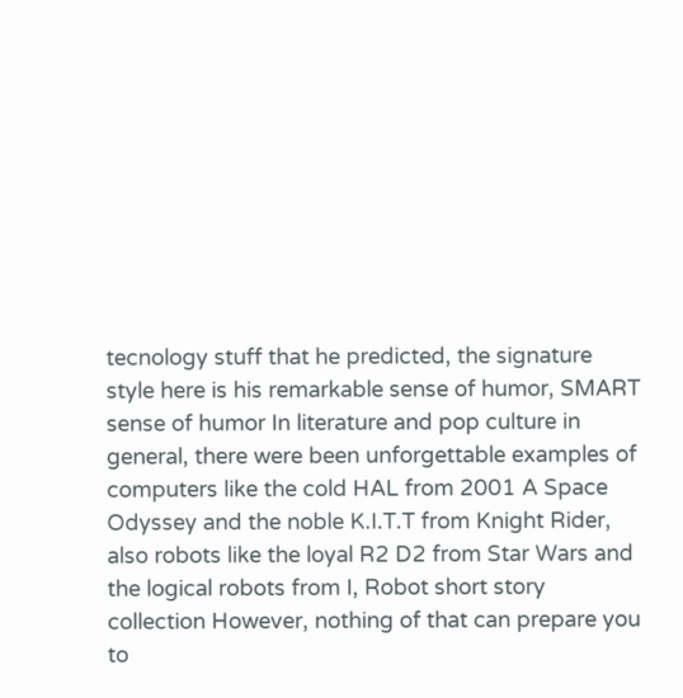tecnology stuff that he predicted, the signature style here is his remarkable sense of humor, SMART sense of humor In literature and pop culture in general, there were been unforgettable examples of computers like the cold HAL from 2001 A Space Odyssey and the noble K.I.T.T from Knight Rider, also robots like the loyal R2 D2 from Star Wars and the logical robots from I, Robot short story collection However, nothing of that can prepare you to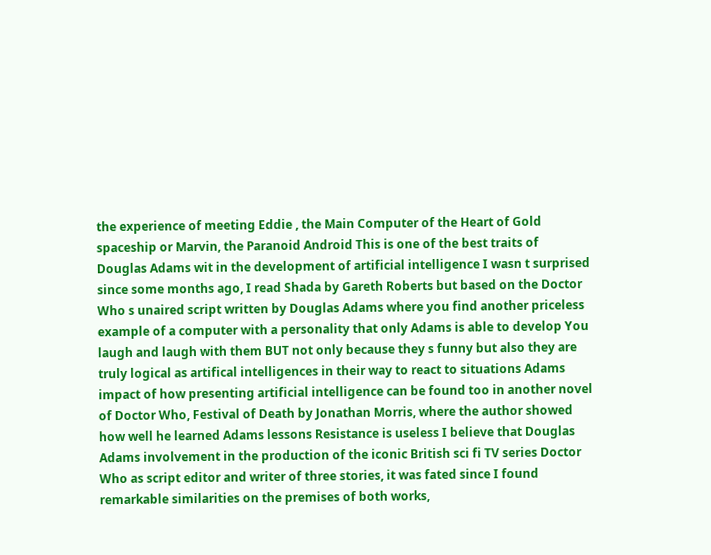the experience of meeting Eddie , the Main Computer of the Heart of Gold spaceship or Marvin, the Paranoid Android This is one of the best traits of Douglas Adams wit in the development of artificial intelligence I wasn t surprised since some months ago, I read Shada by Gareth Roberts but based on the Doctor Who s unaired script written by Douglas Adams where you find another priceless example of a computer with a personality that only Adams is able to develop You laugh and laugh with them BUT not only because they s funny but also they are truly logical as artifical intelligences in their way to react to situations Adams impact of how presenting artificial intelligence can be found too in another novel of Doctor Who, Festival of Death by Jonathan Morris, where the author showed how well he learned Adams lessons Resistance is useless I believe that Douglas Adams involvement in the production of the iconic British sci fi TV series Doctor Who as script editor and writer of three stories, it was fated since I found remarkable similarities on the premises of both works,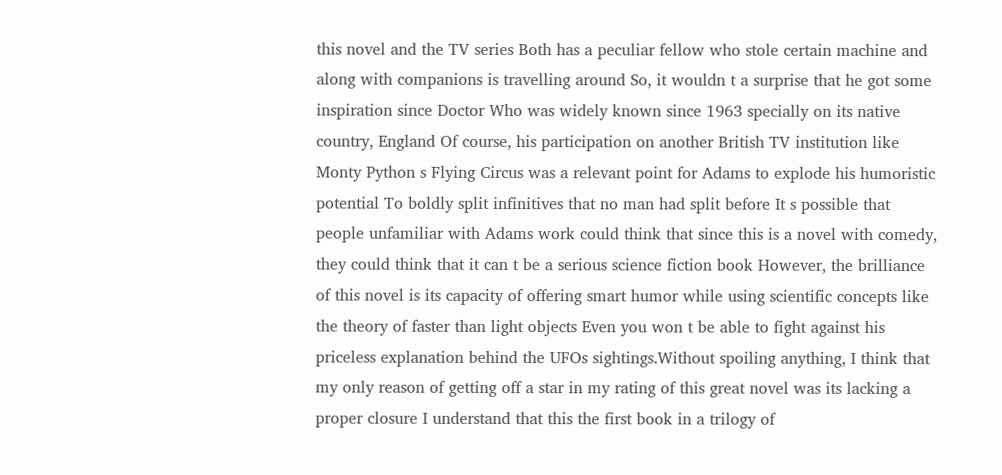this novel and the TV series Both has a peculiar fellow who stole certain machine and along with companions is travelling around So, it wouldn t a surprise that he got some inspiration since Doctor Who was widely known since 1963 specially on its native country, England Of course, his participation on another British TV institution like Monty Python s Flying Circus was a relevant point for Adams to explode his humoristic potential To boldly split infinitives that no man had split before It s possible that people unfamiliar with Adams work could think that since this is a novel with comedy, they could think that it can t be a serious science fiction book However, the brilliance of this novel is its capacity of offering smart humor while using scientific concepts like the theory of faster than light objects Even you won t be able to fight against his priceless explanation behind the UFOs sightings.Without spoiling anything, I think that my only reason of getting off a star in my rating of this great novel was its lacking a proper closure I understand that this the first book in a trilogy of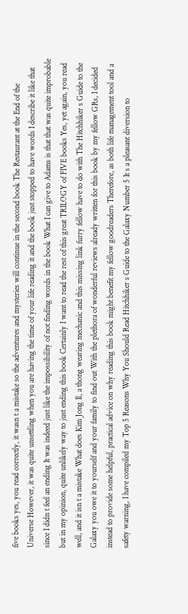five books yes, you read correctly, it wasn t a mistake so the adventures and mysteries will continue in the second book The Restaurant at the End of the Universe However, it was quite unsettling when you are having the time of your life reading it and the book just stopped to have words I describe it like that since I didn t feel an ending It was indeed just like the impossibility of not finding words in the book What I can give to Adams is that that was quite improbable but in my opinion, quite unlikely way to just ending this book Certainly I want to read the rest of this great TRILOGY of FIVE books Yes, yet again, you read well, and it isn t a mistake What does Kim Jong Il, a thong wearing mechanic and this missing link furry fellow have to do with The Hitchhiker s Guide to the Galaxy you owe it to yourself and your family to find out With the plethora of wonderful reviews already written for this book by my fellow GRs, I decided instead to provide some helpful, practical advice on why reading this book might benefit my fellow goodreaders Therefore, as both life management tool and a safety warning, I have compiled my Top 5 Reasons Why You Should Read Hitchhiker s Guide to the Galaxy Number 5 It s a pleasant diversion to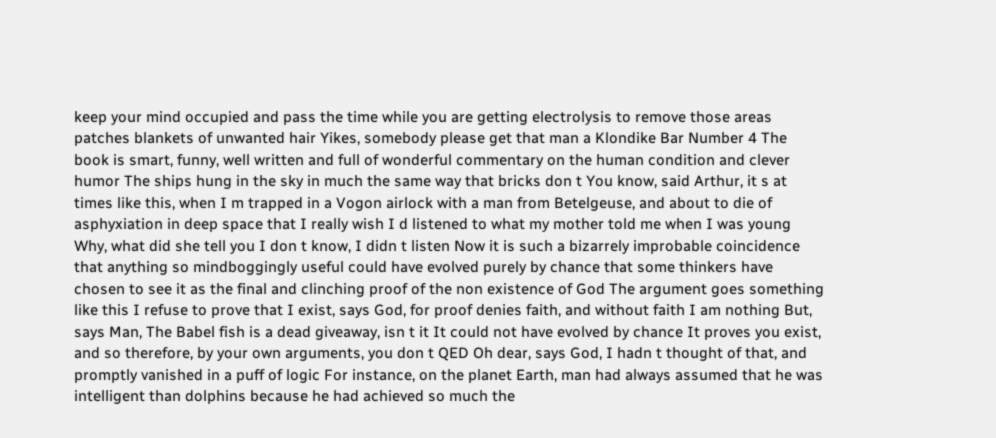keep your mind occupied and pass the time while you are getting electrolysis to remove those areas patches blankets of unwanted hair Yikes, somebody please get that man a Klondike Bar Number 4 The book is smart, funny, well written and full of wonderful commentary on the human condition and clever humor The ships hung in the sky in much the same way that bricks don t You know, said Arthur, it s at times like this, when I m trapped in a Vogon airlock with a man from Betelgeuse, and about to die of asphyxiation in deep space that I really wish I d listened to what my mother told me when I was young Why, what did she tell you I don t know, I didn t listen Now it is such a bizarrely improbable coincidence that anything so mindboggingly useful could have evolved purely by chance that some thinkers have chosen to see it as the final and clinching proof of the non existence of God The argument goes something like this I refuse to prove that I exist, says God, for proof denies faith, and without faith I am nothing But, says Man, The Babel fish is a dead giveaway, isn t it It could not have evolved by chance It proves you exist, and so therefore, by your own arguments, you don t QED Oh dear, says God, I hadn t thought of that, and promptly vanished in a puff of logic For instance, on the planet Earth, man had always assumed that he was intelligent than dolphins because he had achieved so much the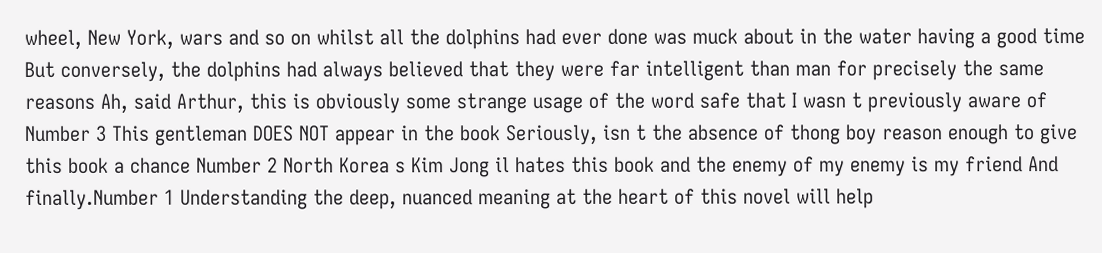wheel, New York, wars and so on whilst all the dolphins had ever done was muck about in the water having a good time But conversely, the dolphins had always believed that they were far intelligent than man for precisely the same reasons Ah, said Arthur, this is obviously some strange usage of the word safe that I wasn t previously aware of Number 3 This gentleman DOES NOT appear in the book Seriously, isn t the absence of thong boy reason enough to give this book a chance Number 2 North Korea s Kim Jong il hates this book and the enemy of my enemy is my friend And finally.Number 1 Understanding the deep, nuanced meaning at the heart of this novel will help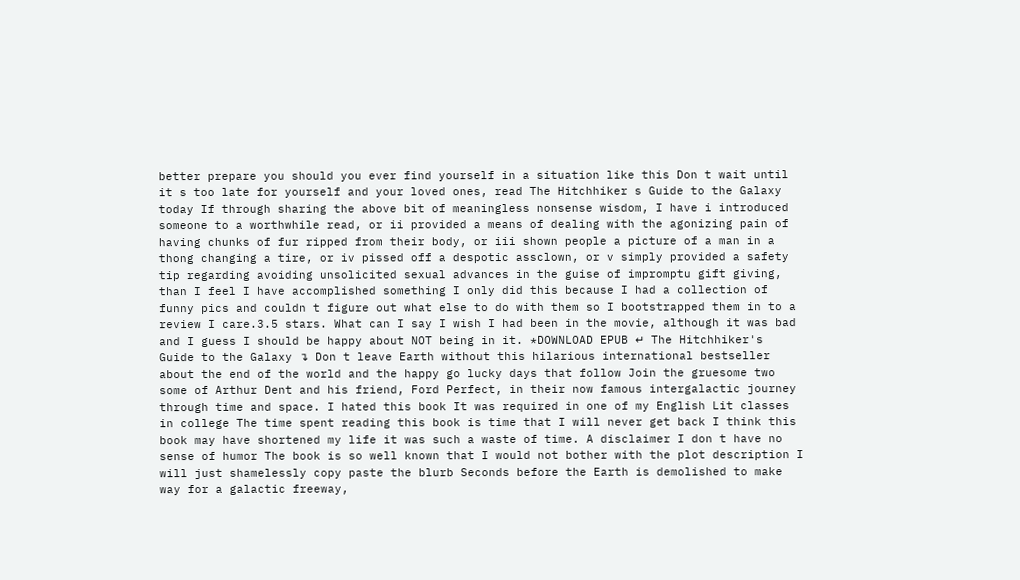better prepare you should you ever find yourself in a situation like this Don t wait until it s too late for yourself and your loved ones, read The Hitchhiker s Guide to the Galaxy today If through sharing the above bit of meaningless nonsense wisdom, I have i introduced someone to a worthwhile read, or ii provided a means of dealing with the agonizing pain of having chunks of fur ripped from their body, or iii shown people a picture of a man in a thong changing a tire, or iv pissed off a despotic assclown, or v simply provided a safety tip regarding avoiding unsolicited sexual advances in the guise of impromptu gift giving, than I feel I have accomplished something I only did this because I had a collection of funny pics and couldn t figure out what else to do with them so I bootstrapped them in to a review I care.3.5 stars. What can I say I wish I had been in the movie, although it was bad and I guess I should be happy about NOT being in it. *DOWNLOAD EPUB ↵ The Hitchhiker's Guide to the Galaxy ↴ Don t leave Earth without this hilarious international bestseller about the end of the world and the happy go lucky days that follow Join the gruesome two some of Arthur Dent and his friend, Ford Perfect, in their now famous intergalactic journey through time and space. I hated this book It was required in one of my English Lit classes in college The time spent reading this book is time that I will never get back I think this book may have shortened my life it was such a waste of time. A disclaimer I don t have no sense of humor The book is so well known that I would not bother with the plot description I will just shamelessly copy paste the blurb Seconds before the Earth is demolished to make way for a galactic freeway,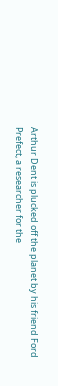Arthur Dent is plucked off the planet by his friend Ford Prefect, a researcher for the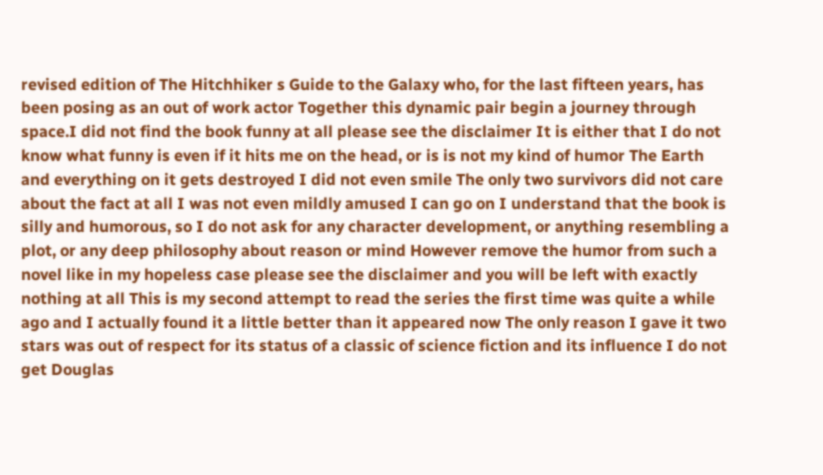revised edition of The Hitchhiker s Guide to the Galaxy who, for the last fifteen years, has been posing as an out of work actor Together this dynamic pair begin a journey through space.I did not find the book funny at all please see the disclaimer It is either that I do not know what funny is even if it hits me on the head, or is is not my kind of humor The Earth and everything on it gets destroyed I did not even smile The only two survivors did not care about the fact at all I was not even mildly amused I can go on I understand that the book is silly and humorous, so I do not ask for any character development, or anything resembling a plot, or any deep philosophy about reason or mind However remove the humor from such a novel like in my hopeless case please see the disclaimer and you will be left with exactly nothing at all This is my second attempt to read the series the first time was quite a while ago and I actually found it a little better than it appeared now The only reason I gave it two stars was out of respect for its status of a classic of science fiction and its influence I do not get Douglas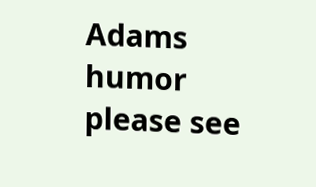Adams humor please see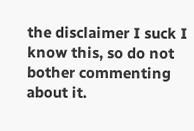the disclaimer I suck I know this, so do not bother commenting about it.